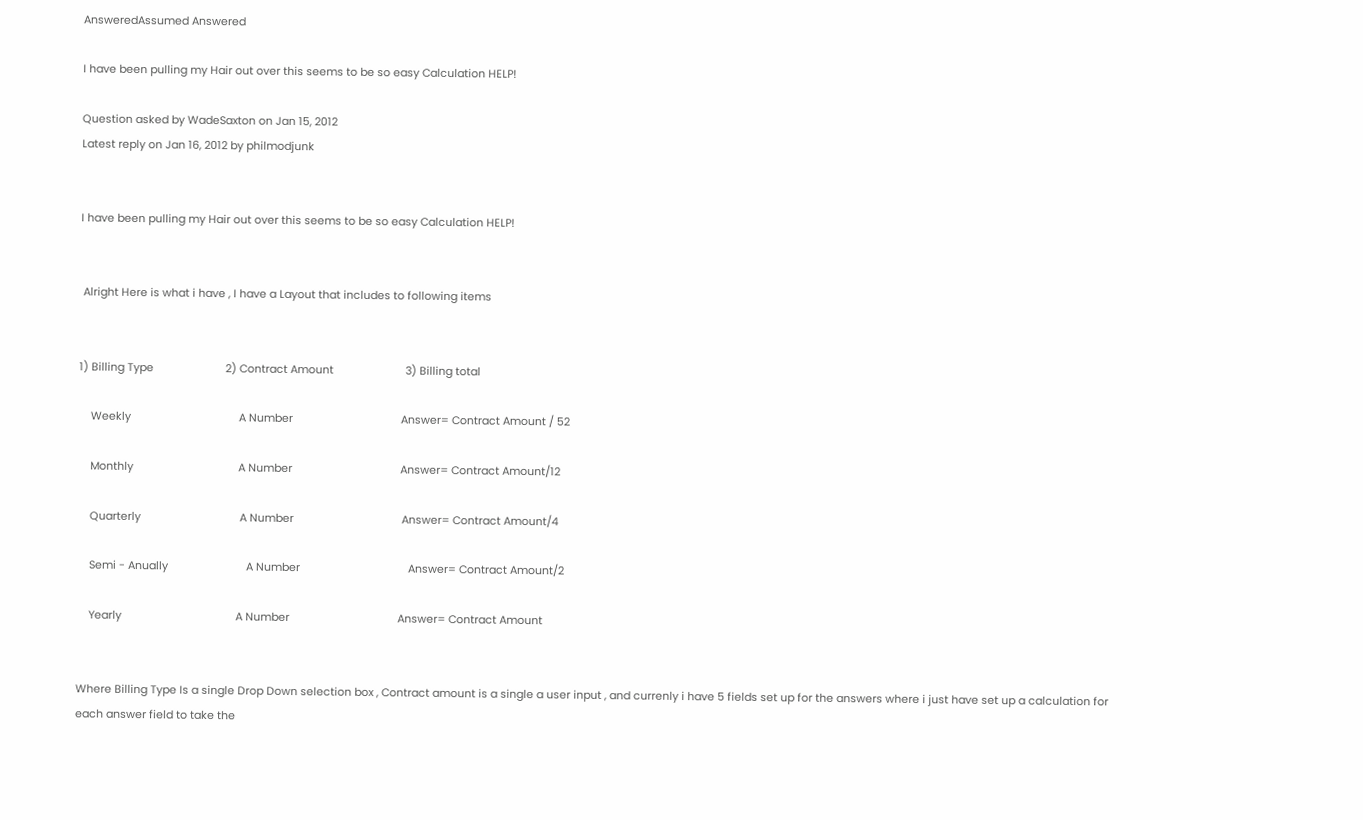AnsweredAssumed Answered

I have been pulling my Hair out over this seems to be so easy Calculation HELP!

Question asked by WadeSaxton on Jan 15, 2012
Latest reply on Jan 16, 2012 by philmodjunk


I have been pulling my Hair out over this seems to be so easy Calculation HELP!


 Alright Here is what i have , I have a Layout that includes to following items


1) Billing Type                        2) Contract Amount                        3) Billing total

    Weekly                                    A Number                                    Answer= Contract Amount / 52

    Monthly                                   A Number                                    Answer= Contract Amount/12

    Quarterly                                 A Number                                    Answer= Contract Amount/4

    Semi - Anually                          A Number                                    Answer= Contract Amount/2

    Yearly                                      A Number                                    Answer= Contract Amount


Where Billing Type Is a single Drop Down selection box , Contract amount is a single a user input , and currenly i have 5 fields set up for the answers where i just have set up a calculation for each answer field to take the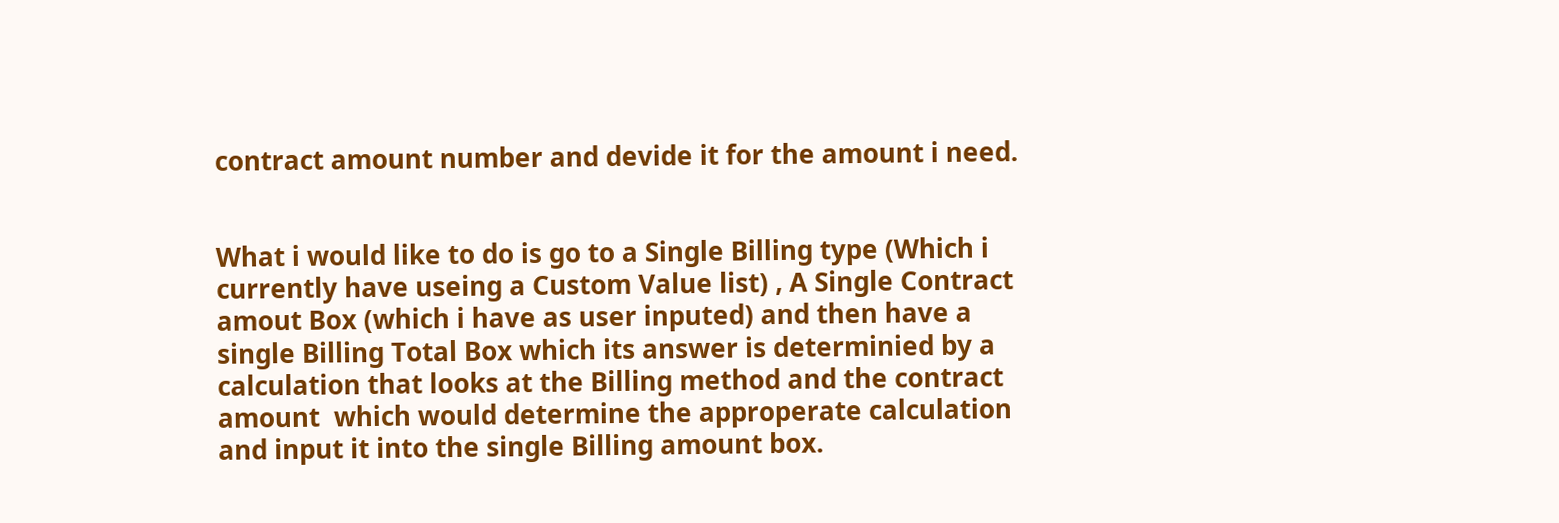contract amount number and devide it for the amount i need.


What i would like to do is go to a Single Billing type (Which i currently have useing a Custom Value list) , A Single Contract amout Box (which i have as user inputed) and then have a single Billing Total Box which its answer is determinied by a calculation that looks at the Billing method and the contract amount  which would determine the approperate calculation and input it into the single Billing amount box.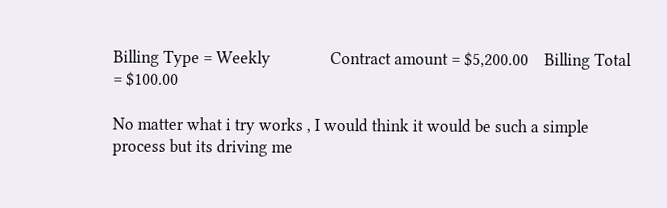Billing Type = Weekly               Contract amount = $5,200.00    Billing Total = $100.00

No matter what i try works , I would think it would be such a simple process but its driving me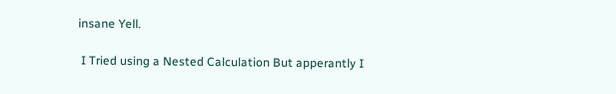insane Yell.

 I Tried using a Nested Calculation But apperantly I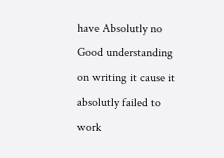have Absolutly no Good understanding on writing it cause it absolutly failed to work